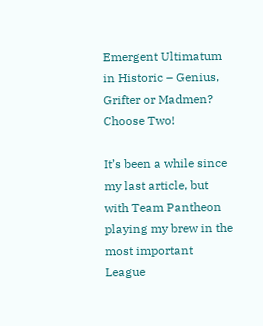Emergent Ultimatum in Historic – Genius, Grifter or Madmen? Choose Two!

It’s been a while since my last article, but with Team Pantheon playing my brew in the most important League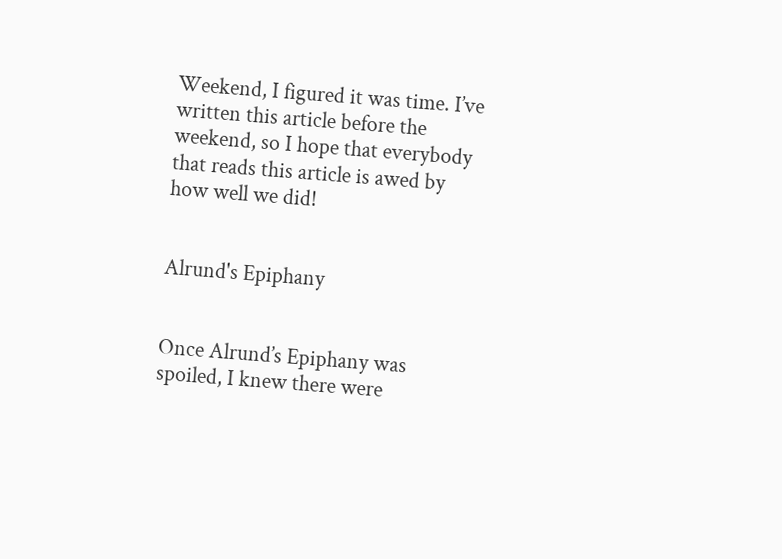Weekend, I figured it was time. I’ve written this article before the weekend, so I hope that everybody that reads this article is awed by how well we did!


Alrund's Epiphany


Once Alrund’s Epiphany was spoiled, I knew there were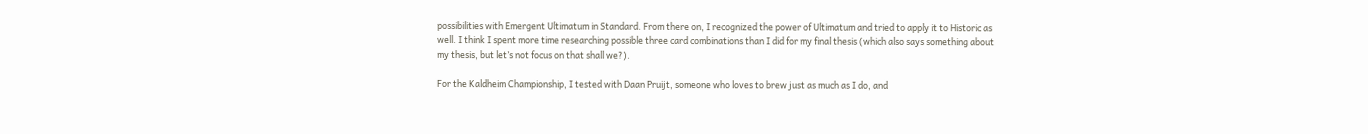possibilities with Emergent Ultimatum in Standard. From there on, I recognized the power of Ultimatum and tried to apply it to Historic as well. I think I spent more time researching possible three card combinations than I did for my final thesis (which also says something about my thesis, but let’s not focus on that shall we?).

For the Kaldheim Championship, I tested with Daan Pruijt, someone who loves to brew just as much as I do, and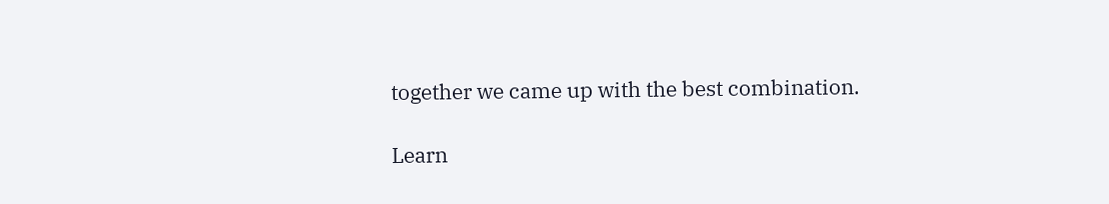together we came up with the best combination.

Learn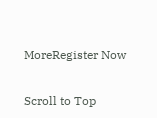MoreRegister Now


Scroll to Top